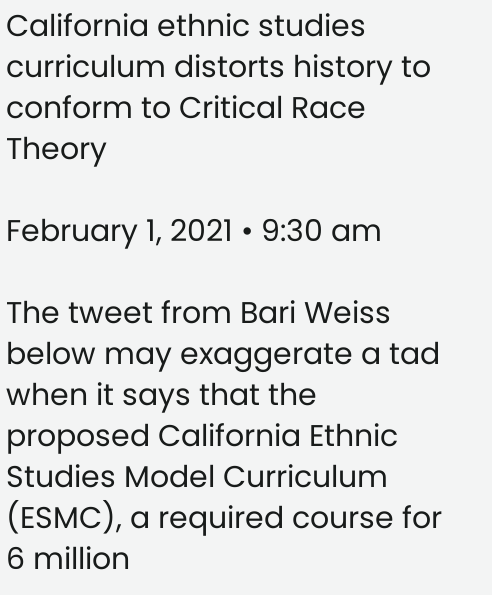California ethnic studies curriculum distorts history to conform to Critical Race Theory

February 1, 2021 • 9:30 am

The tweet from Bari Weiss below may exaggerate a tad when it says that the proposed California Ethnic Studies Model Curriculum (ESMC), a required course for 6 million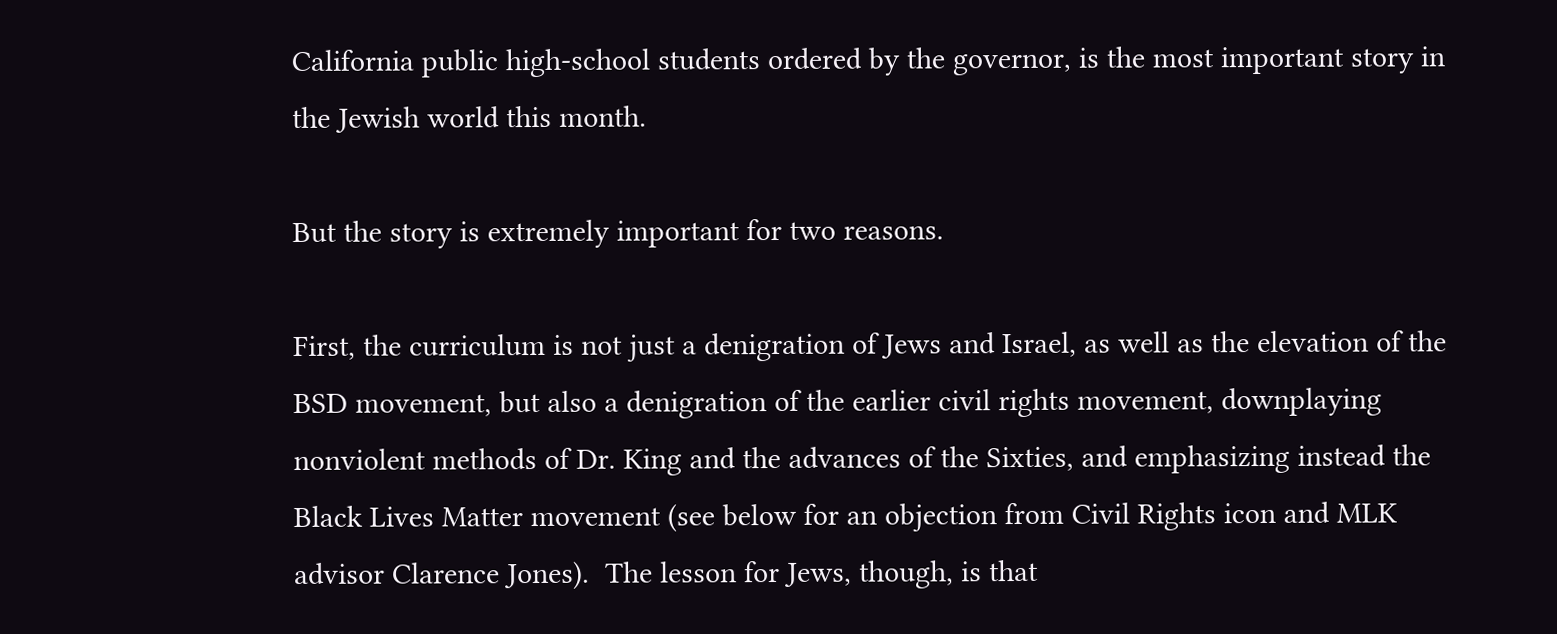California public high-school students ordered by the governor, is the most important story in the Jewish world this month.

But the story is extremely important for two reasons.

First, the curriculum is not just a denigration of Jews and Israel, as well as the elevation of the BSD movement, but also a denigration of the earlier civil rights movement, downplaying nonviolent methods of Dr. King and the advances of the Sixties, and emphasizing instead the Black Lives Matter movement (see below for an objection from Civil Rights icon and MLK advisor Clarence Jones).  The lesson for Jews, though, is that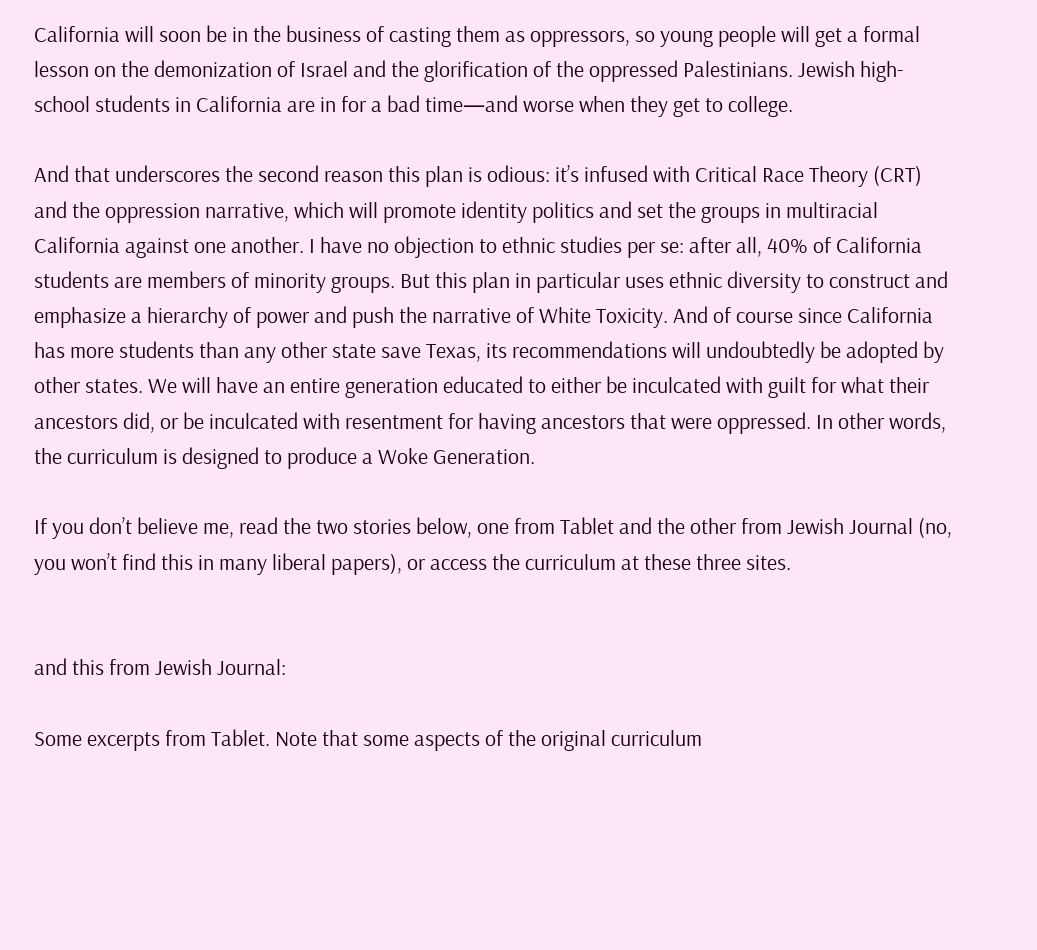California will soon be in the business of casting them as oppressors, so young people will get a formal lesson on the demonization of Israel and the glorification of the oppressed Palestinians. Jewish high-school students in California are in for a bad time—and worse when they get to college.

And that underscores the second reason this plan is odious: it’s infused with Critical Race Theory (CRT) and the oppression narrative, which will promote identity politics and set the groups in multiracial California against one another. I have no objection to ethnic studies per se: after all, 40% of California students are members of minority groups. But this plan in particular uses ethnic diversity to construct and emphasize a hierarchy of power and push the narrative of White Toxicity. And of course since California has more students than any other state save Texas, its recommendations will undoubtedly be adopted by other states. We will have an entire generation educated to either be inculcated with guilt for what their ancestors did, or be inculcated with resentment for having ancestors that were oppressed. In other words, the curriculum is designed to produce a Woke Generation.

If you don’t believe me, read the two stories below, one from Tablet and the other from Jewish Journal (no, you won’t find this in many liberal papers), or access the curriculum at these three sites.


and this from Jewish Journal:

Some excerpts from Tablet. Note that some aspects of the original curriculum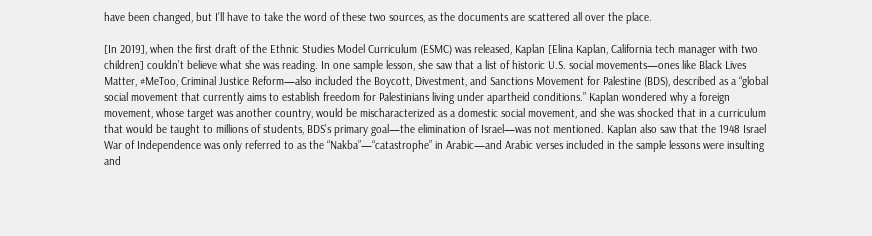have been changed, but I’ll have to take the word of these two sources, as the documents are scattered all over the place.

[In 2019], when the first draft of the Ethnic Studies Model Curriculum (ESMC) was released, Kaplan [Elina Kaplan, California tech manager with two children] couldn’t believe what she was reading. In one sample lesson, she saw that a list of historic U.S. social movements—ones like Black Lives Matter, #MeToo, Criminal Justice Reform—also included the Boycott, Divestment, and Sanctions Movement for Palestine (BDS), described as a “global social movement that currently aims to establish freedom for Palestinians living under apartheid conditions.” Kaplan wondered why a foreign movement, whose target was another country, would be mischaracterized as a domestic social movement, and she was shocked that in a curriculum that would be taught to millions of students, BDS’s primary goal—the elimination of Israel—was not mentioned. Kaplan also saw that the 1948 Israel War of Independence was only referred to as the “Nakba”—“catastrophe” in Arabic—and Arabic verses included in the sample lessons were insulting and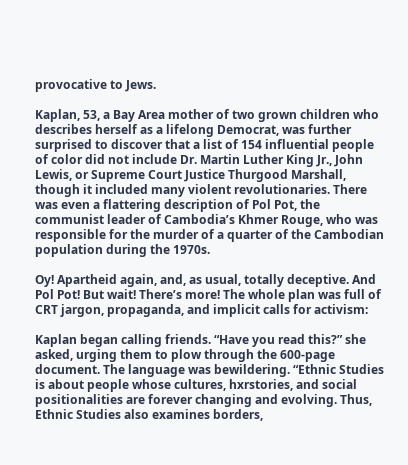provocative to Jews.

Kaplan, 53, a Bay Area mother of two grown children who describes herself as a lifelong Democrat, was further surprised to discover that a list of 154 influential people of color did not include Dr. Martin Luther King Jr., John Lewis, or Supreme Court Justice Thurgood Marshall, though it included many violent revolutionaries. There was even a flattering description of Pol Pot, the communist leader of Cambodia’s Khmer Rouge, who was responsible for the murder of a quarter of the Cambodian population during the 1970s.

Oy! Apartheid again, and, as usual, totally deceptive. And Pol Pot! But wait! There’s more! The whole plan was full of CRT jargon, propaganda, and implicit calls for activism:

Kaplan began calling friends. “Have you read this?” she asked, urging them to plow through the 600-page document. The language was bewildering. “Ethnic Studies is about people whose cultures, hxrstories, and social positionalities are forever changing and evolving. Thus, Ethnic Studies also examines borders,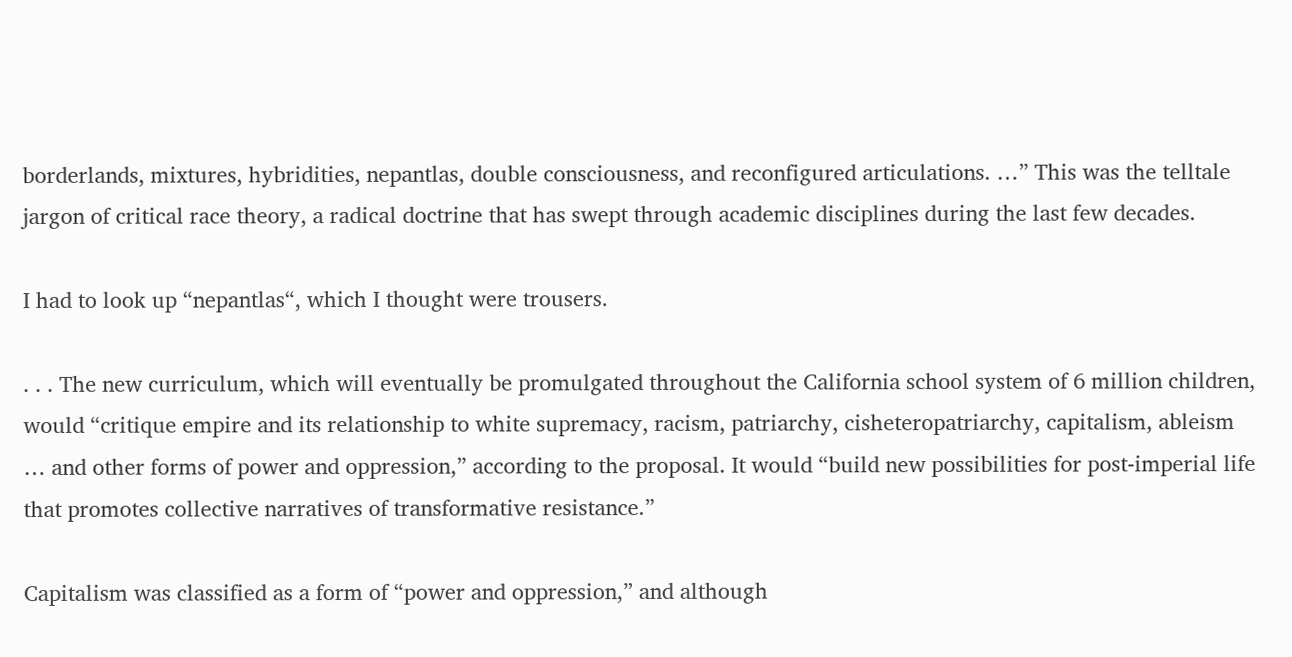borderlands, mixtures, hybridities, nepantlas, double consciousness, and reconfigured articulations. …” This was the telltale jargon of critical race theory, a radical doctrine that has swept through academic disciplines during the last few decades.

I had to look up “nepantlas“, which I thought were trousers.

. . . The new curriculum, which will eventually be promulgated throughout the California school system of 6 million children, would “critique empire and its relationship to white supremacy, racism, patriarchy, cisheteropatriarchy, capitalism, ableism … and other forms of power and oppression,” according to the proposal. It would “build new possibilities for post-imperial life that promotes collective narratives of transformative resistance.”

Capitalism was classified as a form of “power and oppression,” and although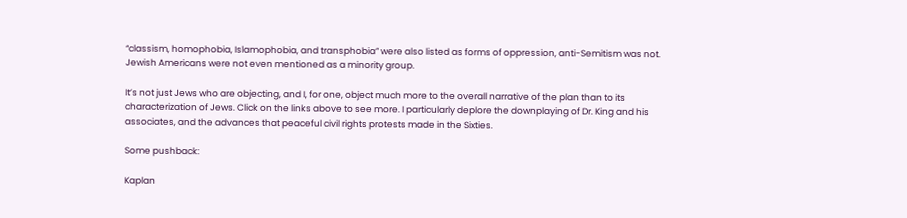“classism, homophobia, Islamophobia, and transphobia” were also listed as forms of oppression, anti-Semitism was not. Jewish Americans were not even mentioned as a minority group.

It’s not just Jews who are objecting, and I, for one, object much more to the overall narrative of the plan than to its characterization of Jews. Click on the links above to see more. I particularly deplore the downplaying of Dr. King and his associates, and the advances that peaceful civil rights protests made in the Sixties.

Some pushback:

Kaplan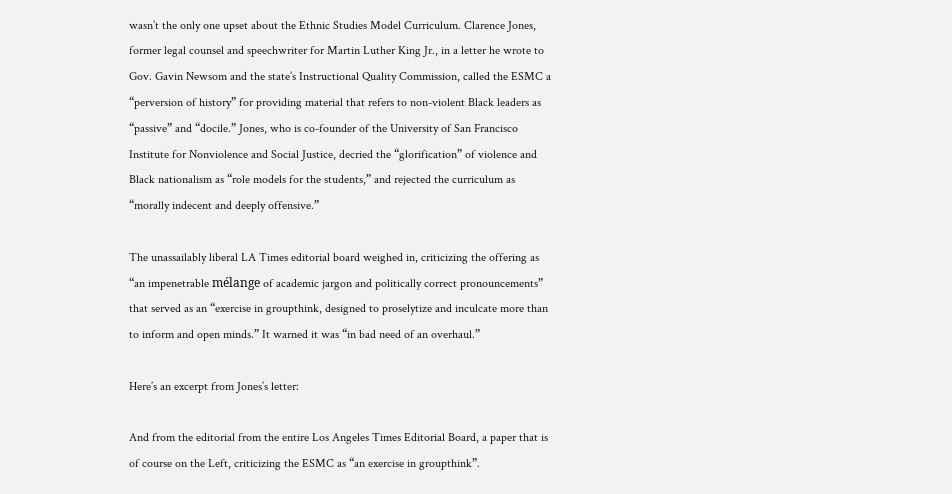wasn’t the only one upset about the Ethnic Studies Model Curriculum. Clarence Jones, former legal counsel and speechwriter for Martin Luther King Jr., in a letter he wrote to Gov. Gavin Newsom and the state’s Instructional Quality Commission, called the ESMC a “perversion of history” for providing material that refers to non-violent Black leaders as “passive” and “docile.” Jones, who is co-founder of the University of San Francisco Institute for Nonviolence and Social Justice, decried the “glorification” of violence and Black nationalism as “role models for the students,” and rejected the curriculum as “morally indecent and deeply offensive.”

The unassailably liberal LA Times editorial board weighed in, criticizing the offering as “an impenetrable mélange of academic jargon and politically correct pronouncements” that served as an “exercise in groupthink, designed to proselytize and inculcate more than to inform and open minds.” It warned it was “in bad need of an overhaul.”

Here’s an excerpt from Jones’s letter:

And from the editorial from the entire Los Angeles Times Editorial Board, a paper that is of course on the Left, criticizing the ESMC as “an exercise in groupthink”.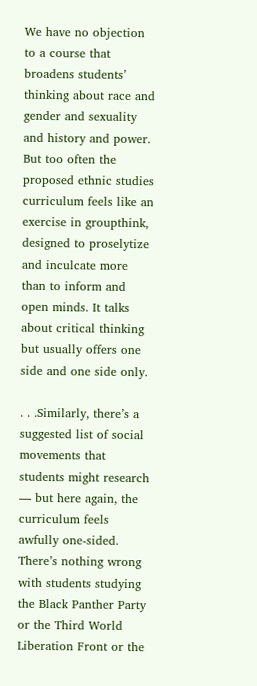We have no objection to a course that broadens students’ thinking about race and gender and sexuality and history and power. But too often the proposed ethnic studies curriculum feels like an exercise in groupthink, designed to proselytize and inculcate more than to inform and open minds. It talks about critical thinking but usually offers one side and one side only.

. . .Similarly, there’s a suggested list of social movements that students might research — but here again, the curriculum feels awfully one-sided. There’s nothing wrong with students studying the Black Panther Party or the Third World Liberation Front or the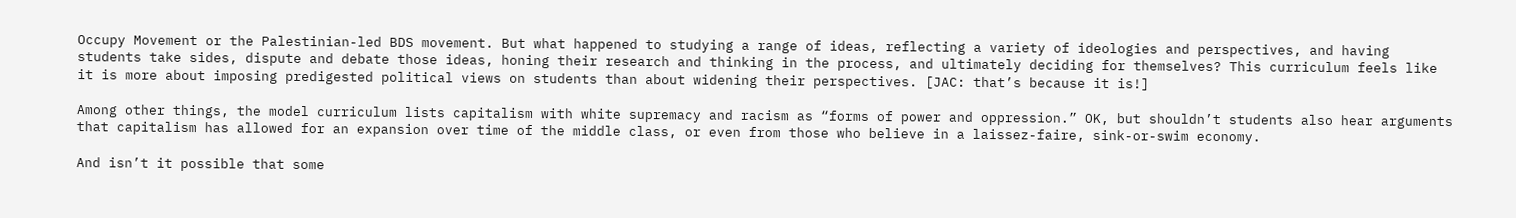Occupy Movement or the Palestinian-led BDS movement. But what happened to studying a range of ideas, reflecting a variety of ideologies and perspectives, and having students take sides, dispute and debate those ideas, honing their research and thinking in the process, and ultimately deciding for themselves? This curriculum feels like it is more about imposing predigested political views on students than about widening their perspectives. [JAC: that’s because it is!]

Among other things, the model curriculum lists capitalism with white supremacy and racism as “forms of power and oppression.” OK, but shouldn’t students also hear arguments that capitalism has allowed for an expansion over time of the middle class, or even from those who believe in a laissez-faire, sink-or-swim economy.

And isn’t it possible that some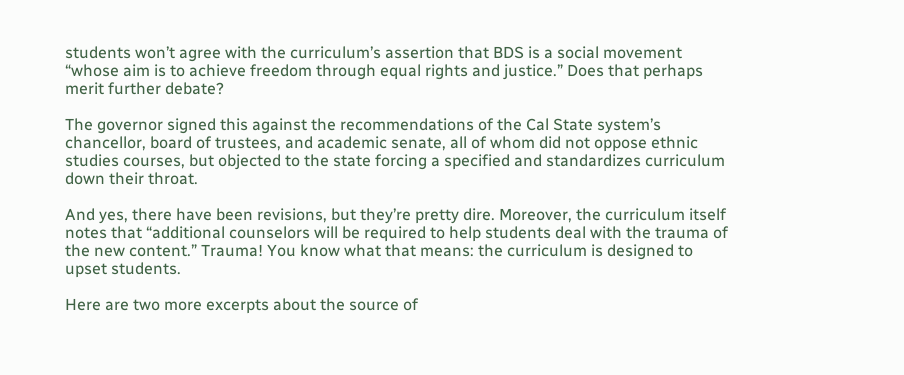students won’t agree with the curriculum’s assertion that BDS is a social movement “whose aim is to achieve freedom through equal rights and justice.” Does that perhaps merit further debate?

The governor signed this against the recommendations of the Cal State system’s chancellor, board of trustees, and academic senate, all of whom did not oppose ethnic studies courses, but objected to the state forcing a specified and standardizes curriculum down their throat.

And yes, there have been revisions, but they’re pretty dire. Moreover, the curriculum itself notes that “additional counselors will be required to help students deal with the trauma of the new content.” Trauma! You know what that means: the curriculum is designed to upset students.

Here are two more excerpts about the source of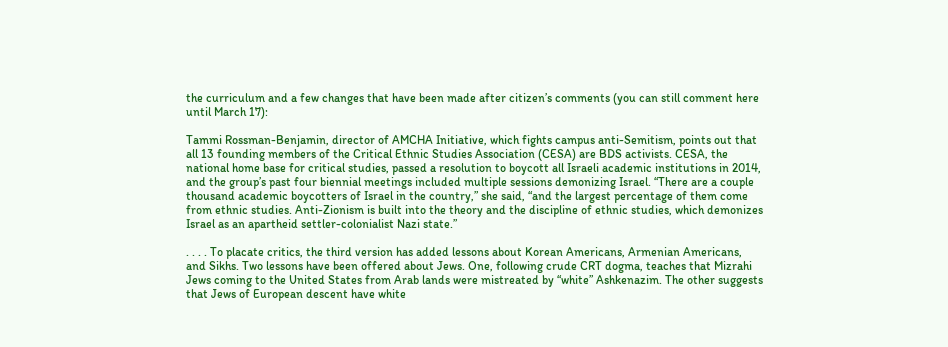the curriculum and a few changes that have been made after citizen’s comments (you can still comment here until March 17):

Tammi Rossman-Benjamin, director of AMCHA Initiative, which fights campus anti-Semitism, points out that all 13 founding members of the Critical Ethnic Studies Association (CESA) are BDS activists. CESA, the national home base for critical studies, passed a resolution to boycott all Israeli academic institutions in 2014, and the group’s past four biennial meetings included multiple sessions demonizing Israel. “There are a couple thousand academic boycotters of Israel in the country,” she said, “and the largest percentage of them come from ethnic studies. Anti-Zionism is built into the theory and the discipline of ethnic studies, which demonizes Israel as an apartheid settler-colonialist Nazi state.”

. . . . To placate critics, the third version has added lessons about Korean Americans, Armenian Americans, and Sikhs. Two lessons have been offered about Jews. One, following crude CRT dogma, teaches that Mizrahi Jews coming to the United States from Arab lands were mistreated by “white” Ashkenazim. The other suggests that Jews of European descent have white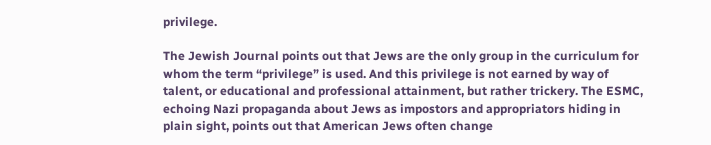privilege.

The Jewish Journal points out that Jews are the only group in the curriculum for whom the term “privilege” is used. And this privilege is not earned by way of talent, or educational and professional attainment, but rather trickery. The ESMC, echoing Nazi propaganda about Jews as impostors and appropriators hiding in plain sight, points out that American Jews often change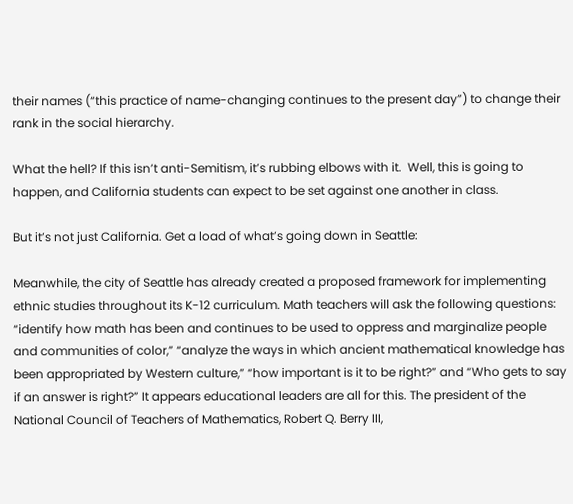their names (“this practice of name-changing continues to the present day”) to change their rank in the social hierarchy.

What the hell? If this isn’t anti-Semitism, it’s rubbing elbows with it.  Well, this is going to happen, and California students can expect to be set against one another in class.

But it’s not just California. Get a load of what’s going down in Seattle:

Meanwhile, the city of Seattle has already created a proposed framework for implementing ethnic studies throughout its K-12 curriculum. Math teachers will ask the following questions: “identify how math has been and continues to be used to oppress and marginalize people and communities of color,” “analyze the ways in which ancient mathematical knowledge has been appropriated by Western culture,” “how important is it to be right?” and “Who gets to say if an answer is right?” It appears educational leaders are all for this. The president of the National Council of Teachers of Mathematics, Robert Q. Berry III,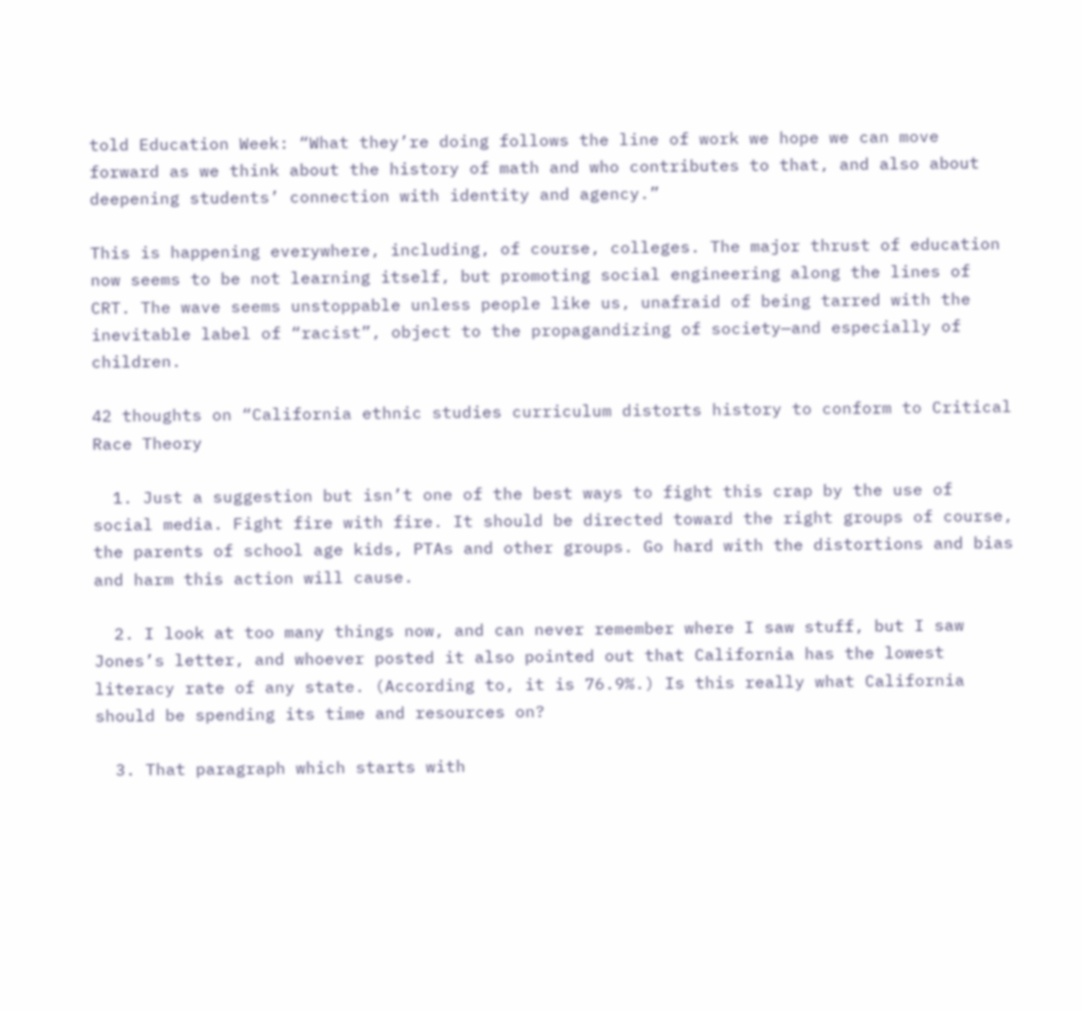told Education Week: “What they’re doing follows the line of work we hope we can move forward as we think about the history of math and who contributes to that, and also about deepening students’ connection with identity and agency.”

This is happening everywhere, including, of course, colleges. The major thrust of education now seems to be not learning itself, but promoting social engineering along the lines of CRT. The wave seems unstoppable unless people like us, unafraid of being tarred with the inevitable label of “racist”, object to the propagandizing of society—and especially of children.

42 thoughts on “California ethnic studies curriculum distorts history to conform to Critical Race Theory

  1. Just a suggestion but isn’t one of the best ways to fight this crap by the use of social media. Fight fire with fire. It should be directed toward the right groups of course, the parents of school age kids, PTAs and other groups. Go hard with the distortions and bias and harm this action will cause.

  2. I look at too many things now, and can never remember where I saw stuff, but I saw Jones’s letter, and whoever posted it also pointed out that California has the lowest literacy rate of any state. (According to, it is 76.9%.) Is this really what California should be spending its time and resources on?

  3. That paragraph which starts with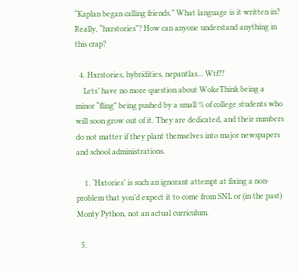“Kaplan began calling friends.” What language is it written in? Really, “hxrstories”? How can anyone understand anything in this crap?

  4. Hxrstories, hybridities, nepantlas… Wtf??
    Lets’ have no more question about WokeThink being a minor “fling” being pushed by a small % of college students who will soon grow out of it. They are dedicated, and their numbers do not matter if they plant themselves into major newspapers and school administrations.

    1. ‘Hxtories’ is such an ignorant attempt at fixing a non-problem that you’d expect it to come from SNL or (in the past) Monty Python, not an actual curriculum.

  5.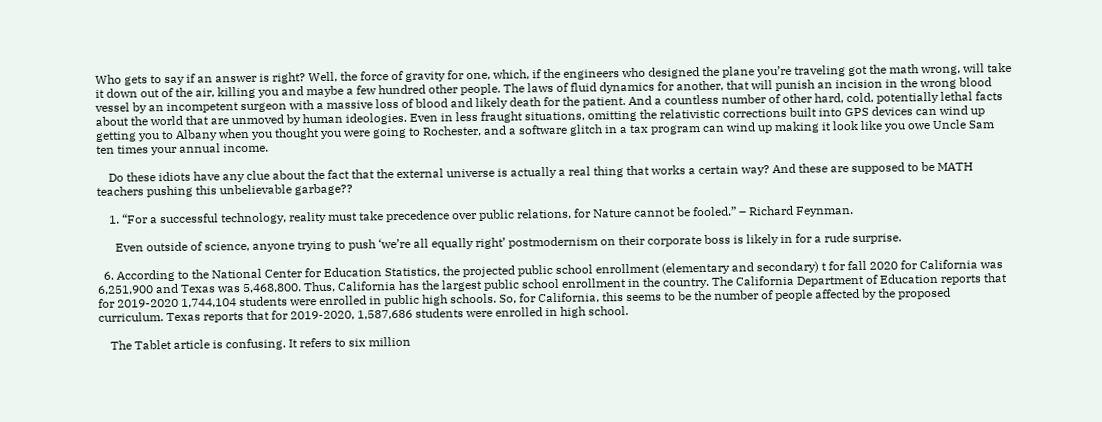Who gets to say if an answer is right? Well, the force of gravity for one, which, if the engineers who designed the plane you’re traveling got the math wrong, will take it down out of the air, killing you and maybe a few hundred other people. The laws of fluid dynamics for another, that will punish an incision in the wrong blood vessel by an incompetent surgeon with a massive loss of blood and likely death for the patient. And a countless number of other hard, cold, potentially lethal facts about the world that are unmoved by human ideologies. Even in less fraught situations, omitting the relativistic corrections built into GPS devices can wind up getting you to Albany when you thought you were going to Rochester, and a software glitch in a tax program can wind up making it look like you owe Uncle Sam ten times your annual income.

    Do these idiots have any clue about the fact that the external universe is actually a real thing that works a certain way? And these are supposed to be MATH teachers pushing this unbelievable garbage??

    1. “For a successful technology, reality must take precedence over public relations, for Nature cannot be fooled.” – Richard Feynman.

      Even outside of science, anyone trying to push ‘we’re all equally right’ postmodernism on their corporate boss is likely in for a rude surprise.

  6. According to the National Center for Education Statistics, the projected public school enrollment (elementary and secondary) t for fall 2020 for California was 6,251,900 and Texas was 5,468,800. Thus, California has the largest public school enrollment in the country. The California Department of Education reports that for 2019-2020 1,744,104 students were enrolled in public high schools. So, for California, this seems to be the number of people affected by the proposed curriculum. Texas reports that for 2019-2020, 1,587,686 students were enrolled in high school.

    The Tablet article is confusing. It refers to six million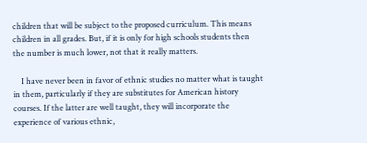children that will be subject to the proposed curriculum. This means children in all grades. But, if it is only for high schools students then the number is much lower, not that it really matters.

    I have never been in favor of ethnic studies no matter what is taught in them, particularly if they are substitutes for American history courses. If the latter are well taught, they will incorporate the experience of various ethnic,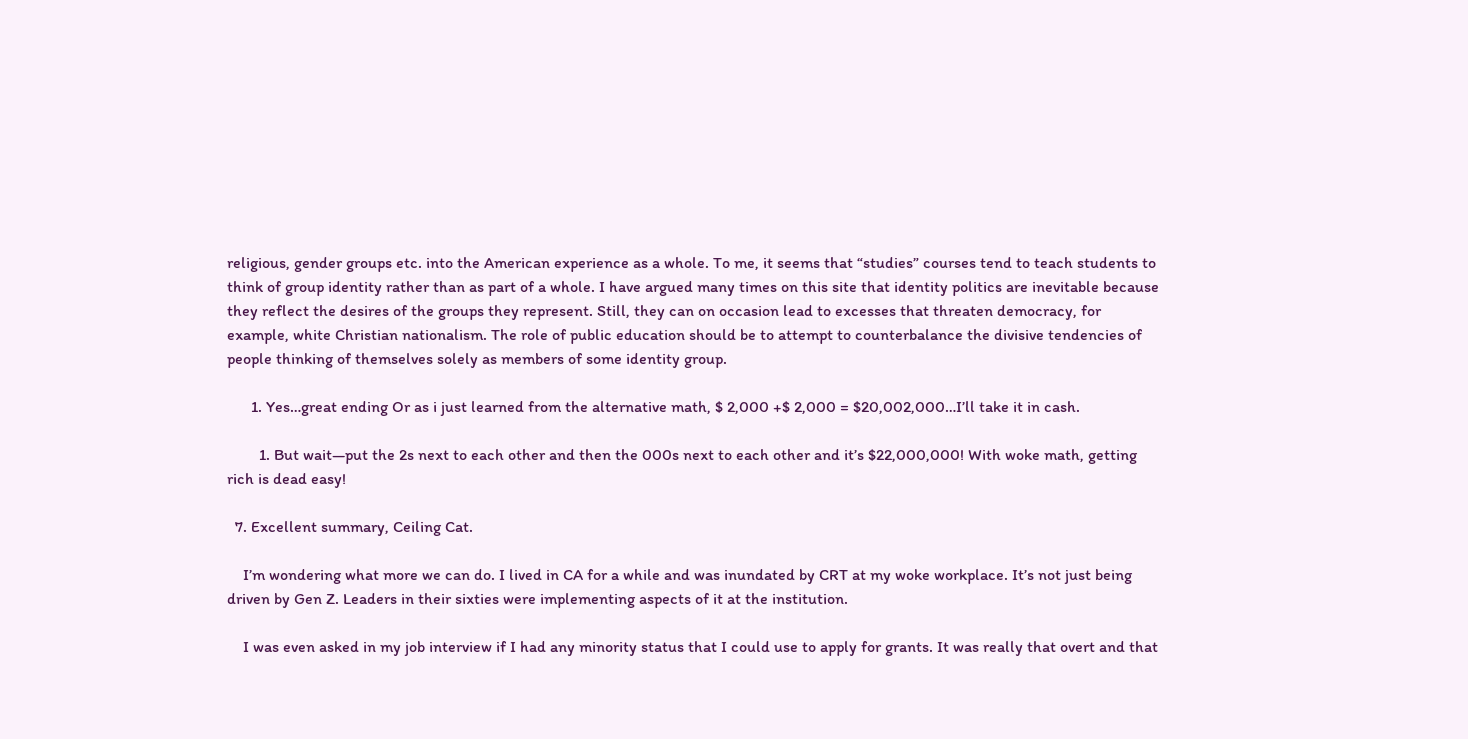religious, gender groups etc. into the American experience as a whole. To me, it seems that “studies” courses tend to teach students to think of group identity rather than as part of a whole. I have argued many times on this site that identity politics are inevitable because they reflect the desires of the groups they represent. Still, they can on occasion lead to excesses that threaten democracy, for example, white Christian nationalism. The role of public education should be to attempt to counterbalance the divisive tendencies of people thinking of themselves solely as members of some identity group.

      1. Yes…great ending Or as i just learned from the alternative math, $ 2,000 +$ 2,000 = $20,002,000…I’ll take it in cash.

        1. But wait—put the 2s next to each other and then the 000s next to each other and it’s $22,000,000! With woke math, getting rich is dead easy!

  7. Excellent summary, Ceiling Cat.

    I’m wondering what more we can do. I lived in CA for a while and was inundated by CRT at my woke workplace. It’s not just being driven by Gen Z. Leaders in their sixties were implementing aspects of it at the institution.

    I was even asked in my job interview if I had any minority status that I could use to apply for grants. It was really that overt and that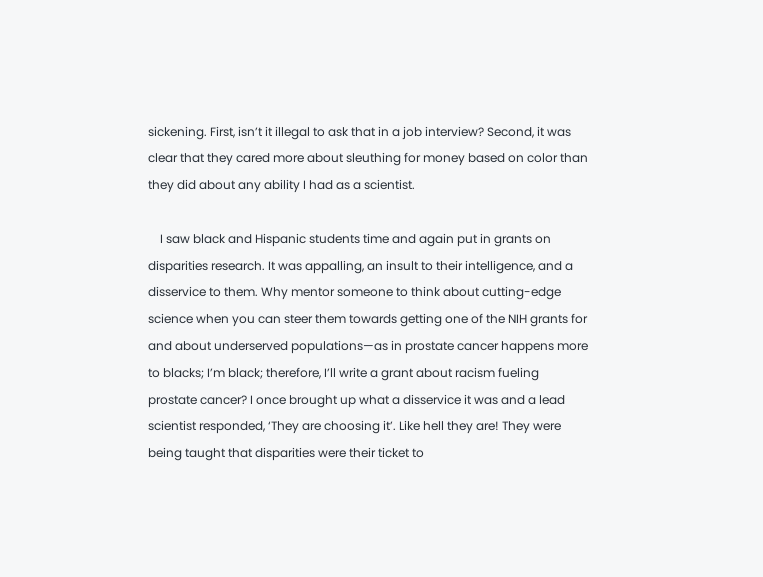sickening. First, isn’t it illegal to ask that in a job interview? Second, it was clear that they cared more about sleuthing for money based on color than they did about any ability I had as a scientist.

    I saw black and Hispanic students time and again put in grants on disparities research. It was appalling, an insult to their intelligence, and a disservice to them. Why mentor someone to think about cutting-edge science when you can steer them towards getting one of the NIH grants for and about underserved populations—as in prostate cancer happens more to blacks; I’m black; therefore, I’ll write a grant about racism fueling prostate cancer? I once brought up what a disservice it was and a lead scientist responded, ‘They are choosing it’. Like hell they are! They were being taught that disparities were their ticket to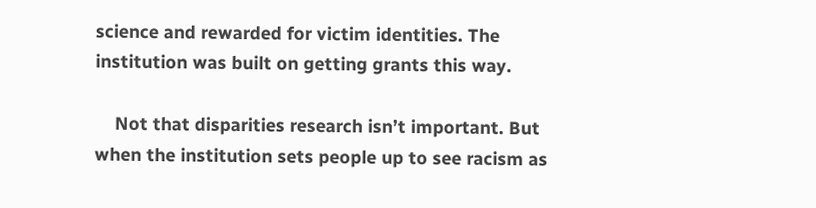science and rewarded for victim identities. The institution was built on getting grants this way.

    Not that disparities research isn’t important. But when the institution sets people up to see racism as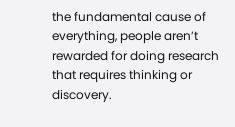the fundamental cause of everything, people aren’t rewarded for doing research that requires thinking or discovery.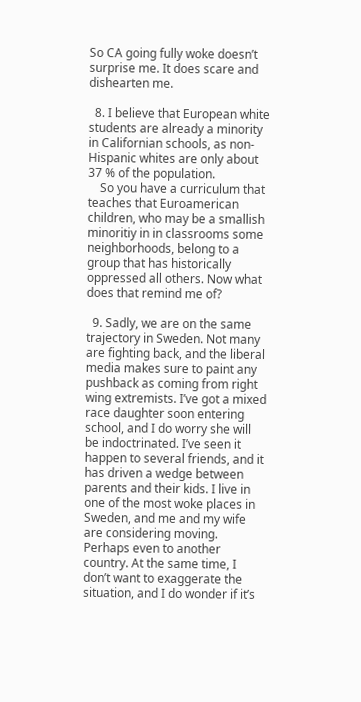So CA going fully woke doesn’t surprise me. It does scare and dishearten me.

  8. I believe that European white students are already a minority in Californian schools, as non-Hispanic whites are only about 37 % of the population.
    So you have a curriculum that teaches that Euroamerican children, who may be a smallish minoritiy in in classrooms some neighborhoods, belong to a group that has historically oppressed all others. Now what does that remind me of?

  9. Sadly, we are on the same trajectory in Sweden. Not many are fighting back, and the liberal media makes sure to paint any pushback as coming from right wing extremists. I’ve got a mixed race daughter soon entering school, and I do worry she will be indoctrinated. I’ve seen it happen to several friends, and it has driven a wedge between parents and their kids. I live in one of the most woke places in Sweden, and me and my wife are considering moving. Perhaps even to another country. At the same time, I don’t want to exaggerate the situation, and I do wonder if it’s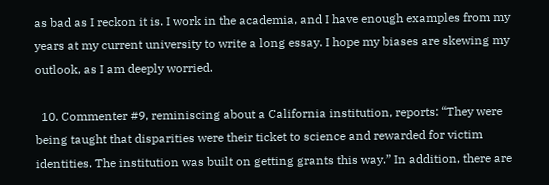as bad as I reckon it is. I work in the academia, and I have enough examples from my years at my current university to write a long essay. I hope my biases are skewing my outlook, as I am deeply worried.

  10. Commenter #9, reminiscing about a California institution, reports: “They were being taught that disparities were their ticket to science and rewarded for victim identities. The institution was built on getting grants this way.” In addition, there are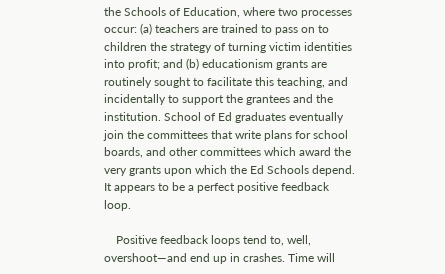the Schools of Education, where two processes occur: (a) teachers are trained to pass on to children the strategy of turning victim identities into profit; and (b) educationism grants are routinely sought to facilitate this teaching, and incidentally to support the grantees and the institution. School of Ed graduates eventually join the committees that write plans for school boards, and other committees which award the very grants upon which the Ed Schools depend. It appears to be a perfect positive feedback loop.

    Positive feedback loops tend to, well, overshoot—and end up in crashes. Time will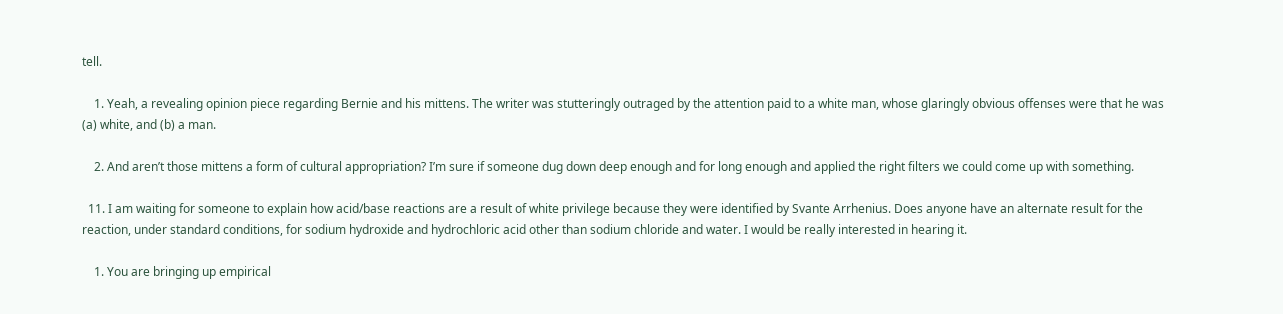tell.

    1. Yeah, a revealing opinion piece regarding Bernie and his mittens. The writer was stutteringly outraged by the attention paid to a white man, whose glaringly obvious offenses were that he was (a) white, and (b) a man.

    2. And aren’t those mittens a form of cultural appropriation? I’m sure if someone dug down deep enough and for long enough and applied the right filters we could come up with something.

  11. I am waiting for someone to explain how acid/base reactions are a result of white privilege because they were identified by Svante Arrhenius. Does anyone have an alternate result for the reaction, under standard conditions, for sodium hydroxide and hydrochloric acid other than sodium chloride and water. I would be really interested in hearing it.

    1. You are bringing up empirical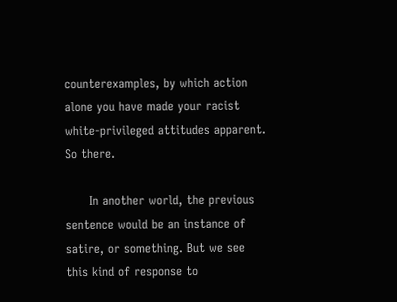counterexamples, by which action alone you have made your racist white-privileged attitudes apparent. So there.

      In another world, the previous sentence would be an instance of satire, or something. But we see this kind of response to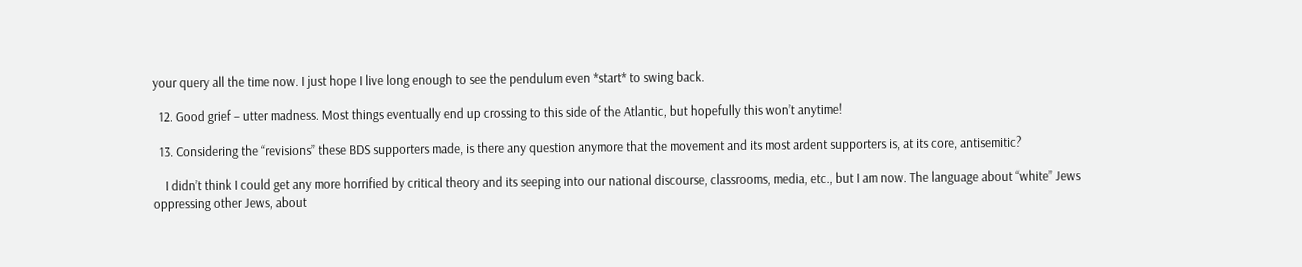your query all the time now. I just hope I live long enough to see the pendulum even *start* to swing back.

  12. Good grief – utter madness. Most things eventually end up crossing to this side of the Atlantic, but hopefully this won’t anytime!

  13. Considering the “revisions” these BDS supporters made, is there any question anymore that the movement and its most ardent supporters is, at its core, antisemitic?

    I didn’t think I could get any more horrified by critical theory and its seeping into our national discourse, classrooms, media, etc., but I am now. The language about “white” Jews oppressing other Jews, about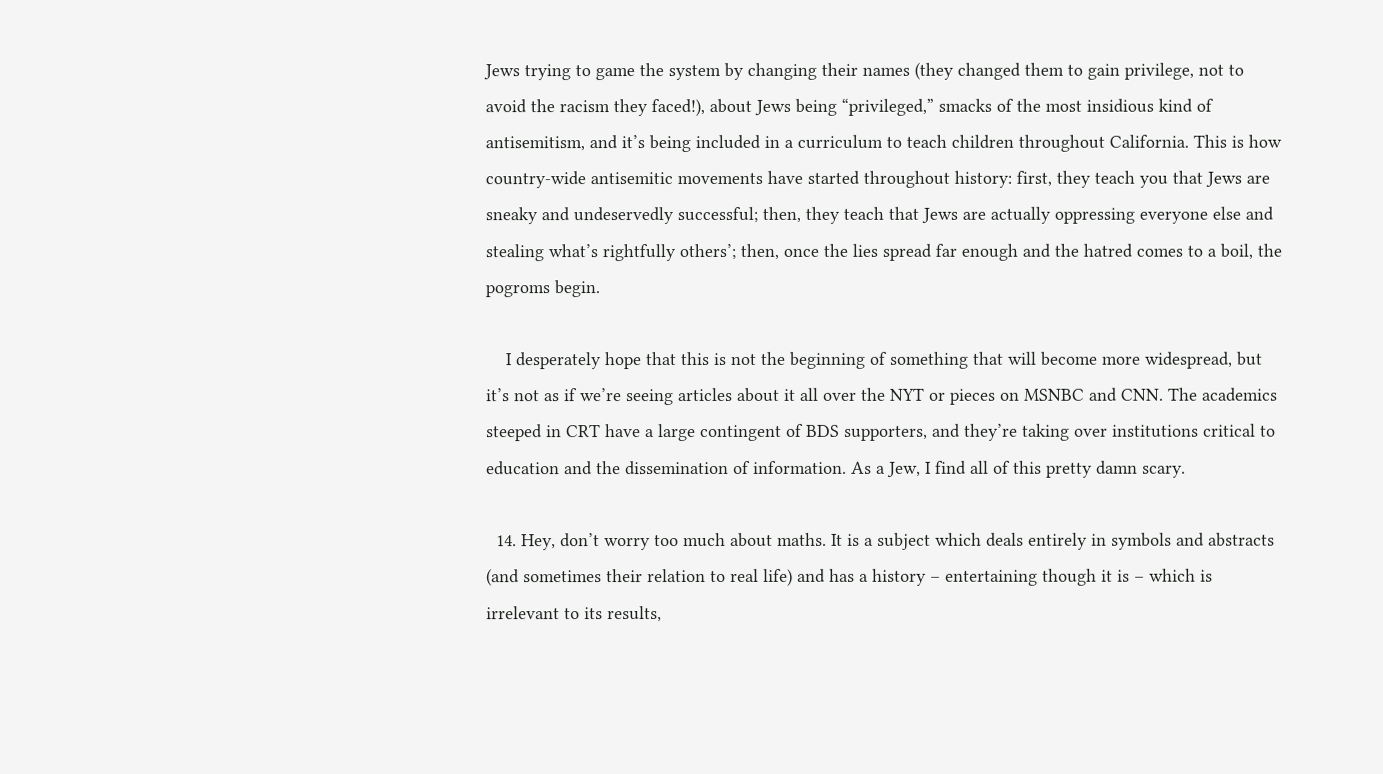Jews trying to game the system by changing their names (they changed them to gain privilege, not to avoid the racism they faced!), about Jews being “privileged,” smacks of the most insidious kind of antisemitism, and it’s being included in a curriculum to teach children throughout California. This is how country-wide antisemitic movements have started throughout history: first, they teach you that Jews are sneaky and undeservedly successful; then, they teach that Jews are actually oppressing everyone else and stealing what’s rightfully others’; then, once the lies spread far enough and the hatred comes to a boil, the pogroms begin.

    I desperately hope that this is not the beginning of something that will become more widespread, but it’s not as if we’re seeing articles about it all over the NYT or pieces on MSNBC and CNN. The academics steeped in CRT have a large contingent of BDS supporters, and they’re taking over institutions critical to education and the dissemination of information. As a Jew, I find all of this pretty damn scary.

  14. Hey, don’t worry too much about maths. It is a subject which deals entirely in symbols and abstracts (and sometimes their relation to real life) and has a history – entertaining though it is – which is irrelevant to its results,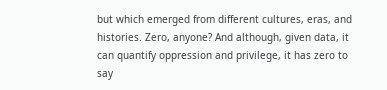but which emerged from different cultures, eras, and histories. Zero, anyone? And although, given data, it can quantify oppression and privilege, it has zero to say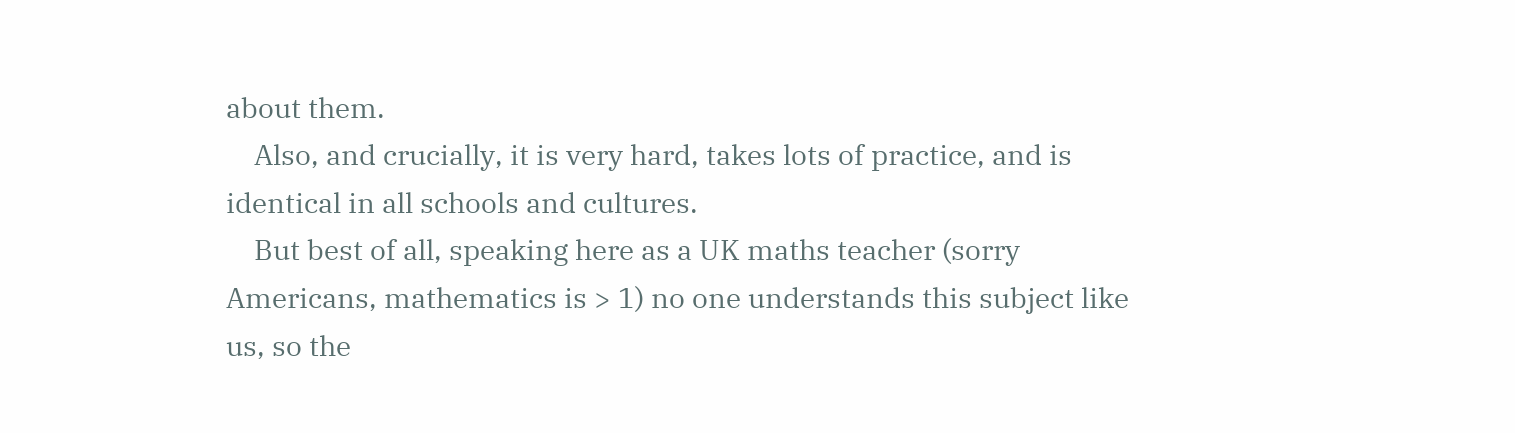about them.
    Also, and crucially, it is very hard, takes lots of practice, and is identical in all schools and cultures.
    But best of all, speaking here as a UK maths teacher (sorry Americans, mathematics is > 1) no one understands this subject like us, so the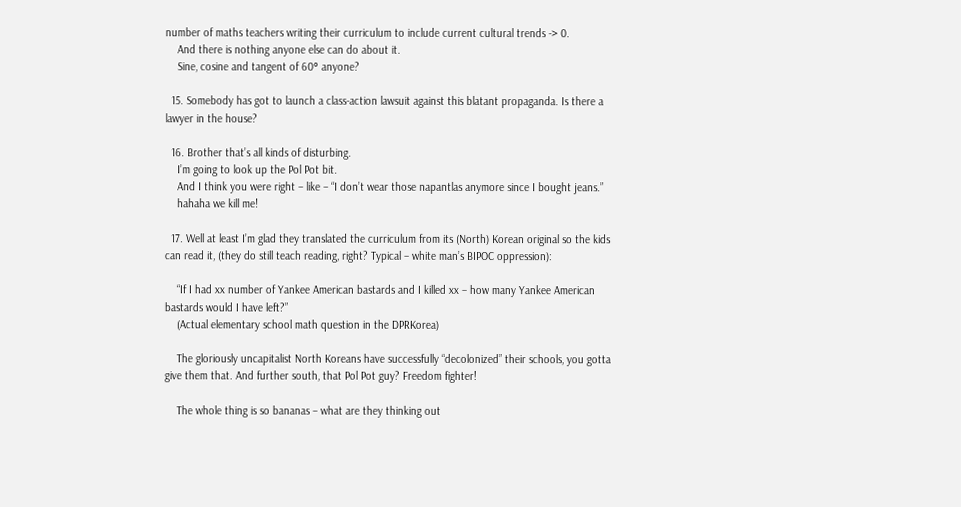number of maths teachers writing their curriculum to include current cultural trends -> 0.
    And there is nothing anyone else can do about it.
    Sine, cosine and tangent of 60° anyone?

  15. Somebody has got to launch a class-action lawsuit against this blatant propaganda. Is there a lawyer in the house?

  16. Brother that’s all kinds of disturbing.
    I’m going to look up the Pol Pot bit.
    And I think you were right – like – “I don’t wear those napantlas anymore since I bought jeans.”
    hahaha we kill me!

  17. Well at least I’m glad they translated the curriculum from its (North) Korean original so the kids can read it, (they do still teach reading, right? Typical – white man’s BIPOC oppression):

    “If I had xx number of Yankee American bastards and I killed xx – how many Yankee American bastards would I have left?”
    (Actual elementary school math question in the DPRKorea)

    The gloriously uncapitalist North Koreans have successfully “decolonized” their schools, you gotta give them that. And further south, that Pol Pot guy? Freedom fighter!

    The whole thing is so bananas – what are they thinking out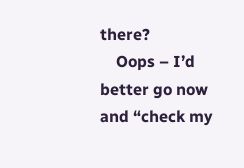there?
    Oops – I’d better go now and “check my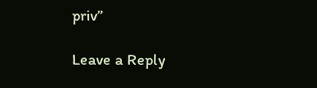priv”

Leave a Reply